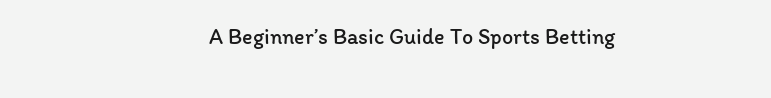A Beginner’s Basic Guide To Sports Betting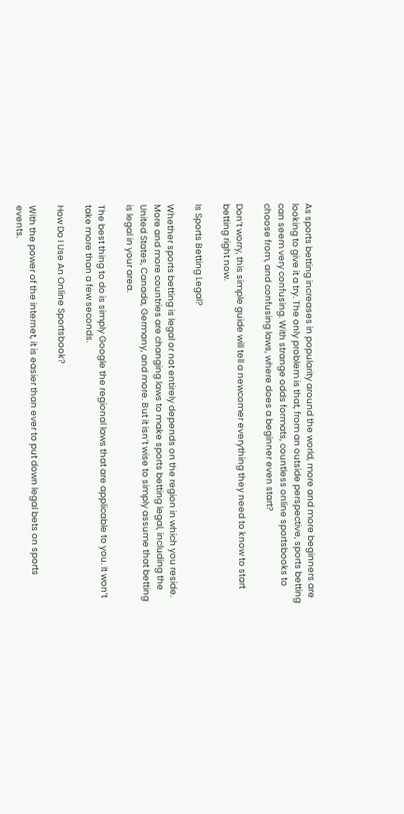As sports betting increases in popularity around the world, more and more beginners are looking to give it a try. The only problem is that, from an outside perspective, sports betting can seem very confusing. With strange odds formats, countless online sportsbooks to choose from, and confusing laws, where does a beginner even start?

Don’t worry, this simple guide will tell a newcomer everything they need to know to start betting right now.

Is Sports Betting Legal?

Whether sports betting is legal or not entirely depends on the region in which you reside. More and more countries are changing laws to make sports betting legal, including the United States, Canada, Germany, and more. But it isn’t wise to simply assume that betting is legal in your area.

The best thing to do is simply Google the regional laws that are applicable to you. It won’t take more than a few seconds.

How Do I Use An Online Sportsbook?

With the power of the internet, it is easier than ever to put down legal bets on sports events.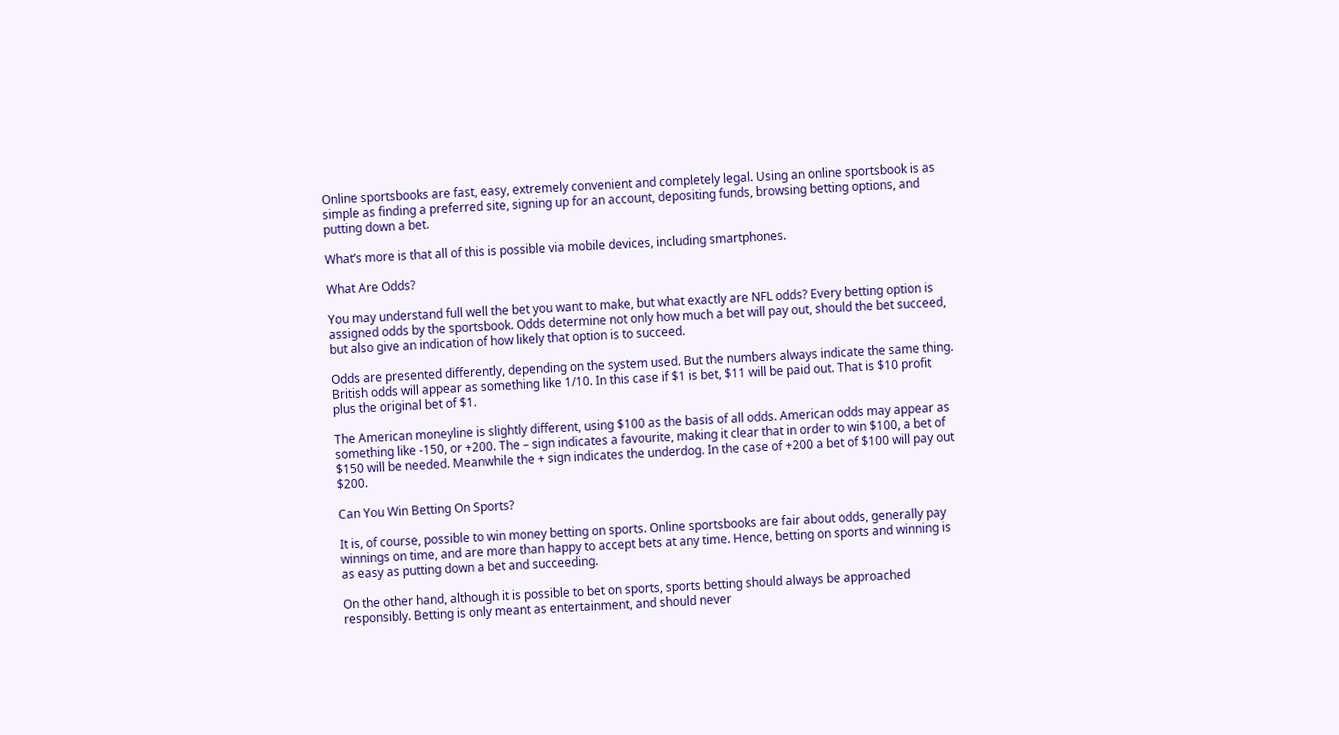Online sportsbooks are fast, easy, extremely convenient and completely legal. Using an online sportsbook is as simple as finding a preferred site, signing up for an account, depositing funds, browsing betting options, and putting down a bet.

What’s more is that all of this is possible via mobile devices, including smartphones.

What Are Odds?

You may understand full well the bet you want to make, but what exactly are NFL odds? Every betting option is assigned odds by the sportsbook. Odds determine not only how much a bet will pay out, should the bet succeed, but also give an indication of how likely that option is to succeed.

Odds are presented differently, depending on the system used. But the numbers always indicate the same thing. British odds will appear as something like 1/10. In this case if $1 is bet, $11 will be paid out. That is $10 profit plus the original bet of $1.

The American moneyline is slightly different, using $100 as the basis of all odds. American odds may appear as something like -150, or +200. The – sign indicates a favourite, making it clear that in order to win $100, a bet of $150 will be needed. Meanwhile the + sign indicates the underdog. In the case of +200 a bet of $100 will pay out $200.

Can You Win Betting On Sports?

It is, of course, possible to win money betting on sports. Online sportsbooks are fair about odds, generally pay winnings on time, and are more than happy to accept bets at any time. Hence, betting on sports and winning is as easy as putting down a bet and succeeding.

On the other hand, although it is possible to bet on sports, sports betting should always be approached responsibly. Betting is only meant as entertainment, and should never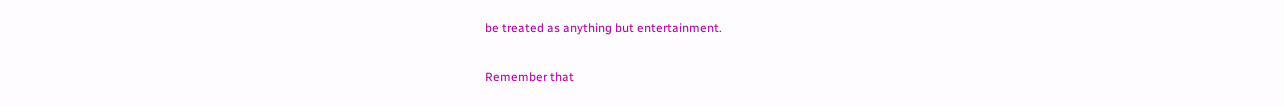be treated as anything but entertainment.

Remember that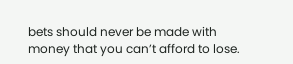bets should never be made with money that you can’t afford to lose.